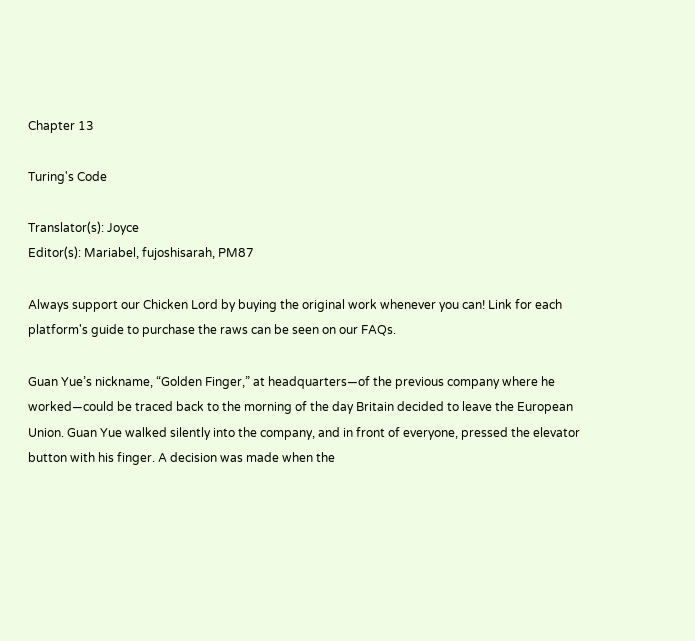Chapter 13

Turing's Code

Translator(s): Joyce
Editor(s): Mariabel, fujoshisarah, PM87

Always support our Chicken Lord by buying the original work whenever you can! Link for each platform's guide to purchase the raws can be seen on our FAQs.

Guan Yue’s nickname, “Golden Finger,” at headquarters—of the previous company where he worked—could be traced back to the morning of the day Britain decided to leave the European Union. Guan Yue walked silently into the company, and in front of everyone, pressed the elevator button with his finger. A decision was made when the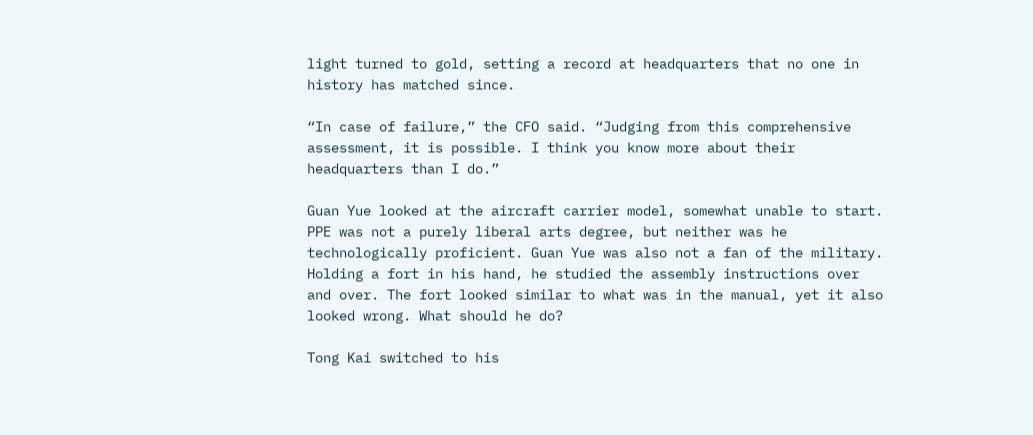light turned to gold, setting a record at headquarters that no one in history has matched since.

“In case of failure,” the CFO said. “Judging from this comprehensive assessment, it is possible. I think you know more about their headquarters than I do.”

Guan Yue looked at the aircraft carrier model, somewhat unable to start. PPE was not a purely liberal arts degree, but neither was he technologically proficient. Guan Yue was also not a fan of the military. Holding a fort in his hand, he studied the assembly instructions over and over. The fort looked similar to what was in the manual, yet it also looked wrong. What should he do?

Tong Kai switched to his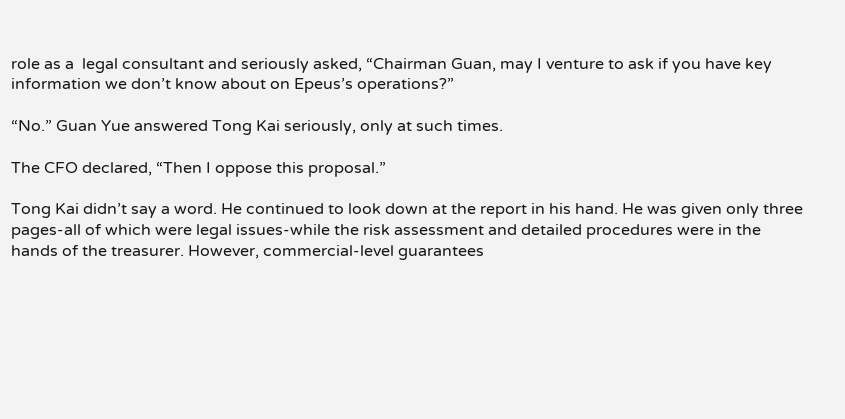role as a  legal consultant and seriously asked, “Chairman Guan, may I venture to ask if you have key information we don’t know about on Epeus’s operations?”

“No.” Guan Yue answered Tong Kai seriously, only at such times.

The CFO declared, “Then I oppose this proposal.”

Tong Kai didn’t say a word. He continued to look down at the report in his hand. He was given only three pages-all of which were legal issues-while the risk assessment and detailed procedures were in the hands of the treasurer. However, commercial-level guarantees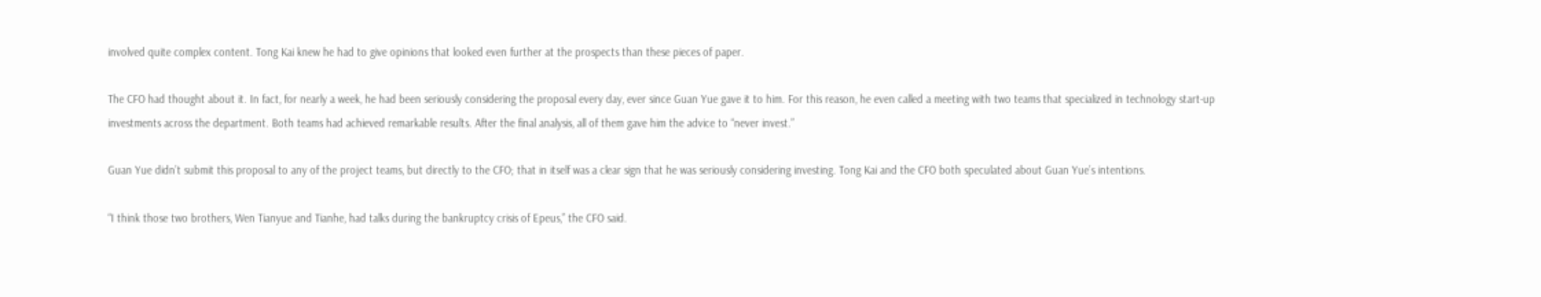involved quite complex content. Tong Kai knew he had to give opinions that looked even further at the prospects than these pieces of paper.

The CFO had thought about it. In fact, for nearly a week, he had been seriously considering the proposal every day, ever since Guan Yue gave it to him. For this reason, he even called a meeting with two teams that specialized in technology start-up investments across the department. Both teams had achieved remarkable results. After the final analysis, all of them gave him the advice to “never invest.”

Guan Yue didn’t submit this proposal to any of the project teams, but directly to the CFO; that in itself was a clear sign that he was seriously considering investing. Tong Kai and the CFO both speculated about Guan Yue’s intentions.

“I think those two brothers, Wen Tianyue and Tianhe, had talks during the bankruptcy crisis of Epeus,” the CFO said.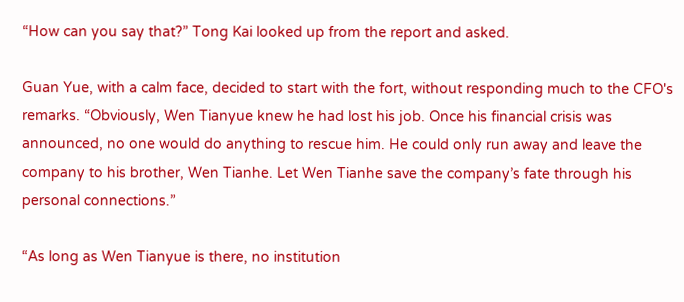“How can you say that?” Tong Kai looked up from the report and asked.

Guan Yue, with a calm face, decided to start with the fort, without responding much to the CFO's remarks. “Obviously, Wen Tianyue knew he had lost his job. Once his financial crisis was announced, no one would do anything to rescue him. He could only run away and leave the company to his brother, Wen Tianhe. Let Wen Tianhe save the company’s fate through his personal connections.”

“As long as Wen Tianyue is there, no institution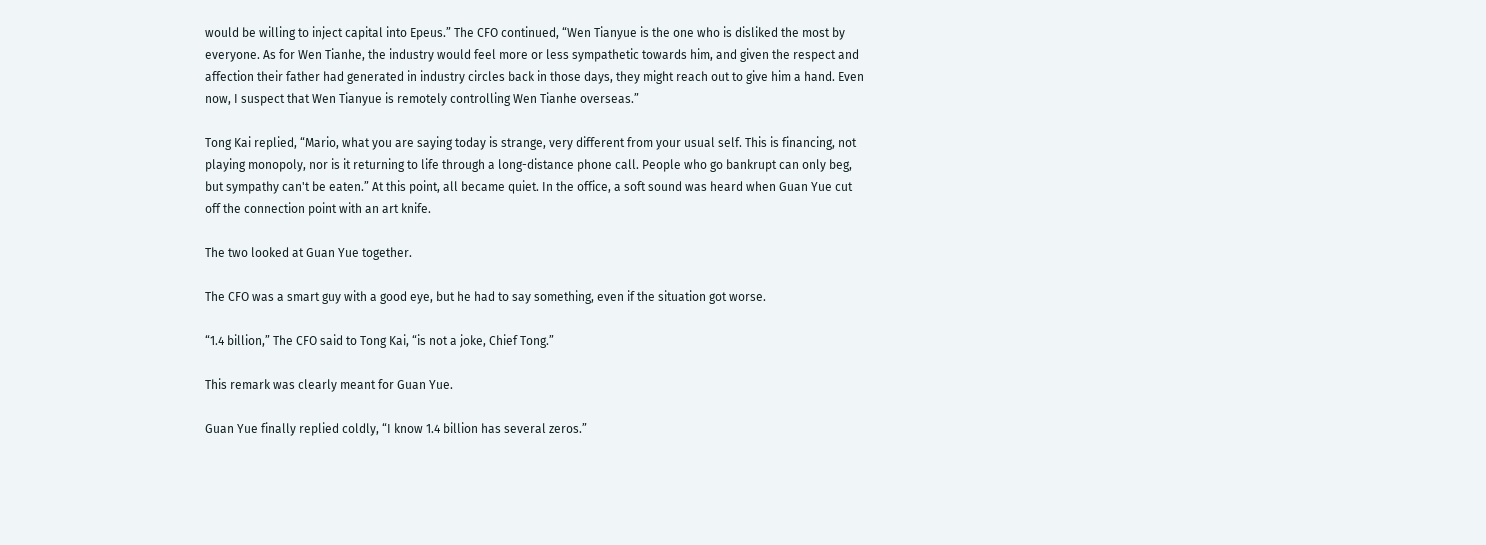would be willing to inject capital into Epeus.” The CFO continued, “Wen Tianyue is the one who is disliked the most by everyone. As for Wen Tianhe, the industry would feel more or less sympathetic towards him, and given the respect and affection their father had generated in industry circles back in those days, they might reach out to give him a hand. Even now, I suspect that Wen Tianyue is remotely controlling Wen Tianhe overseas.”

Tong Kai replied, “Mario, what you are saying today is strange, very different from your usual self. This is financing, not playing monopoly, nor is it returning to life through a long-distance phone call. People who go bankrupt can only beg, but sympathy can't be eaten.” At this point, all became quiet. In the office, a soft sound was heard when Guan Yue cut off the connection point with an art knife.

The two looked at Guan Yue together.

The CFO was a smart guy with a good eye, but he had to say something, even if the situation got worse.

“1.4 billion,” The CFO said to Tong Kai, “is not a joke, Chief Tong.”

This remark was clearly meant for Guan Yue.

Guan Yue finally replied coldly, “I know 1.4 billion has several zeros.”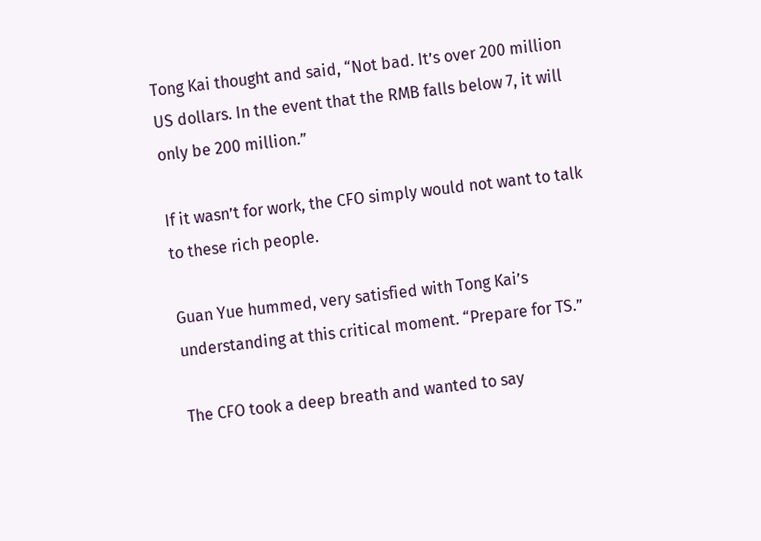Tong Kai thought and said, “Not bad. It’s over 200 million US dollars. In the event that the RMB falls below 7, it will only be 200 million.”

If it wasn’t for work, the CFO simply would not want to talk to these rich people.

Guan Yue hummed, very satisfied with Tong Kai’s understanding at this critical moment. “Prepare for TS.”

The CFO took a deep breath and wanted to say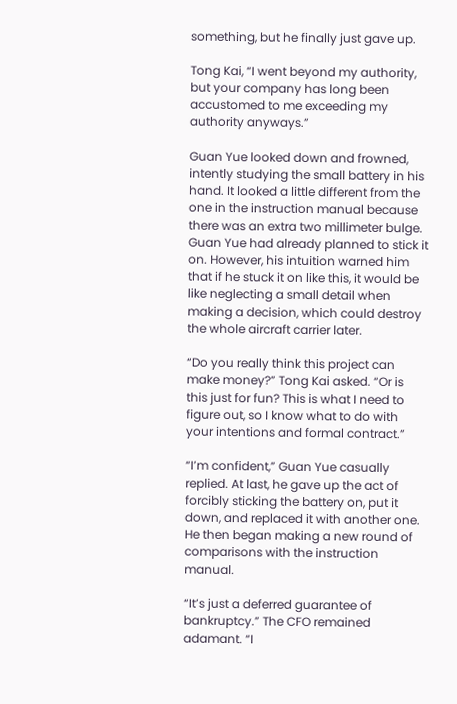something, but he finally just gave up.

Tong Kai, “I went beyond my authority, but your company has long been accustomed to me exceeding my authority anyways.”

Guan Yue looked down and frowned, intently studying the small battery in his hand. It looked a little different from the one in the instruction manual because there was an extra two millimeter bulge. Guan Yue had already planned to stick it on. However, his intuition warned him that if he stuck it on like this, it would be like neglecting a small detail when making a decision, which could destroy the whole aircraft carrier later.

“Do you really think this project can make money?” Tong Kai asked. “Or is this just for fun? This is what I need to figure out, so I know what to do with your intentions and formal contract.”

“I’m confident,” Guan Yue casually replied. At last, he gave up the act of forcibly sticking the battery on, put it down, and replaced it with another one. He then began making a new round of comparisons with the instruction manual.

“It’s just a deferred guarantee of bankruptcy.” The CFO remained adamant. “I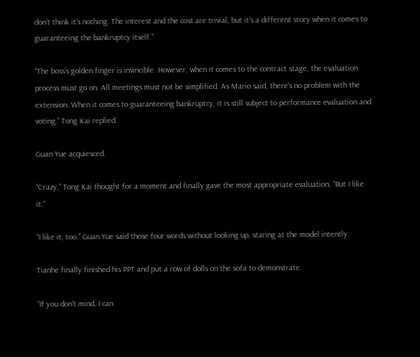don’t think it’s nothing. The interest and the cost are trivial, but it’s a different story when it comes to guaranteeing the bankruptcy itself.”

“The boss’s golden finger is invincible. However, when it comes to the contract stage, the evaluation process must go on. All meetings must not be simplified. As Mario said, there’s no problem with the extension. When it comes to guaranteeing bankruptcy, it is still subject to performance evaluation and voting.” Tong Kai replied.

Guan Yue acquiesced.

“Crazy,” Tong Kai thought for a moment and finally gave the most appropriate evaluation. “But I like it.”

“I like it, too.” Guan Yue said those four words without looking up, staring at the model intently.

Tianhe finally finished his PPT and put a row of dolls on the sofa to demonstrate.

“If you don’t mind, I can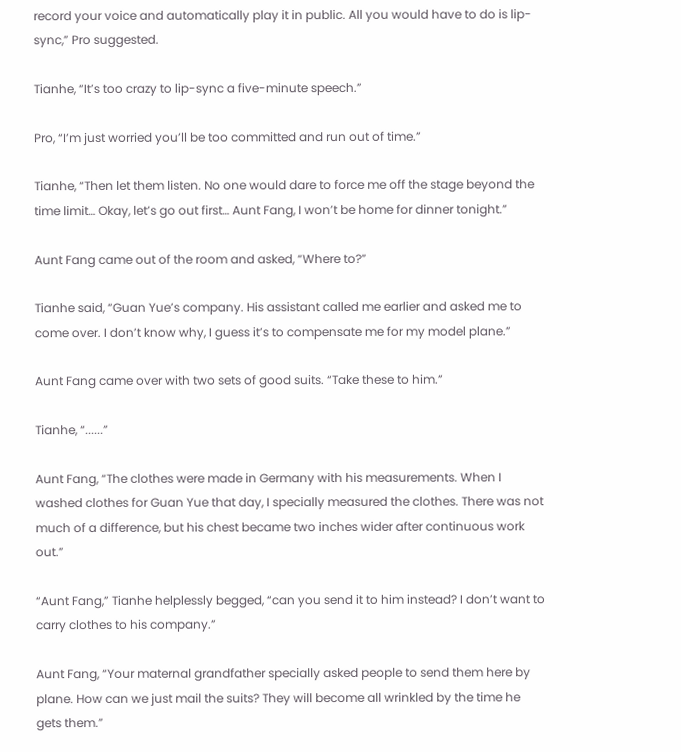record your voice and automatically play it in public. All you would have to do is lip-sync,” Pro suggested.

Tianhe, “It’s too crazy to lip-sync a five-minute speech.”

Pro, “I’m just worried you’ll be too committed and run out of time.”

Tianhe, “Then let them listen. No one would dare to force me off the stage beyond the time limit… Okay, let’s go out first… Aunt Fang, I won’t be home for dinner tonight.”

Aunt Fang came out of the room and asked, “Where to?”

Tianhe said, “Guan Yue’s company. His assistant called me earlier and asked me to come over. I don’t know why, I guess it’s to compensate me for my model plane.”

Aunt Fang came over with two sets of good suits. “Take these to him.”

Tianhe, “......”

Aunt Fang, “The clothes were made in Germany with his measurements. When I washed clothes for Guan Yue that day, I specially measured the clothes. There was not much of a difference, but his chest became two inches wider after continuous work out.”

“Aunt Fang,” Tianhe helplessly begged, “can you send it to him instead? I don’t want to carry clothes to his company.”

Aunt Fang, “Your maternal grandfather specially asked people to send them here by plane. How can we just mail the suits? They will become all wrinkled by the time he gets them.”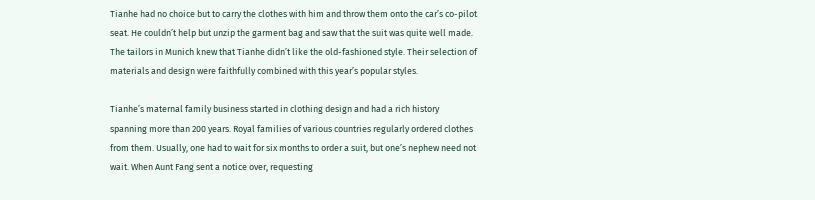Tianhe had no choice but to carry the clothes with him and throw them onto the car’s co-pilot seat. He couldn’t help but unzip the garment bag and saw that the suit was quite well made. The tailors in Munich knew that Tianhe didn’t like the old-fashioned style. Their selection of materials and design were faithfully combined with this year’s popular styles.

Tianhe’s maternal family business started in clothing design and had a rich history spanning more than 200 years. Royal families of various countries regularly ordered clothes from them. Usually, one had to wait for six months to order a suit, but one’s nephew need not wait. When Aunt Fang sent a notice over, requesting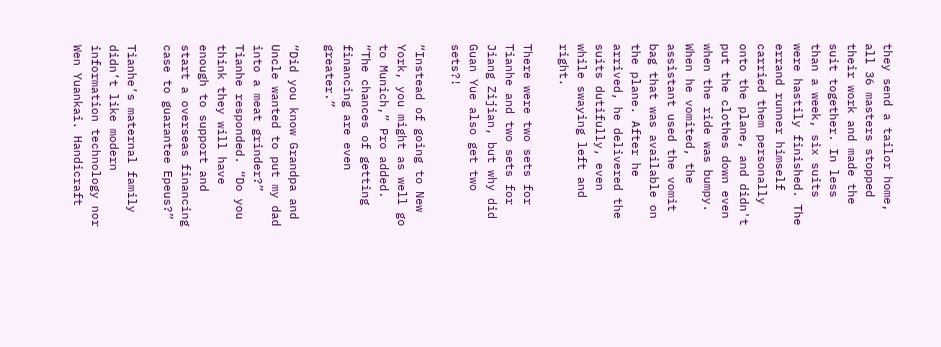they send a tailor home, all 36 masters stopped their work and made the suit together. In less than a week, six suits were hastily finished. The errand runner himself carried them personally onto the plane, and didn't put the clothes down even when the ride was bumpy. When he vomited, the assistant used the vomit bag that was available on the plane. After he arrived, he delivered the suits dutifully, even while swaying left and right.

There were two sets for Tianhe and two sets for Jiang Zijian, but why did Guan Yue also get two sets?!

“Instead of going to New York, you might as well go to Munich,” Pro added. “The chances of getting financing are even greater.”

“Did you know Grandpa and Uncle wanted to put my dad into a meat grinder?” Tianhe responded. “Do you think they will have enough to support and start a overseas financing case to guarantee Epeus?”

Tianhe’s maternal family didn’t like modern information technology nor Wen Yuankai. Handicraft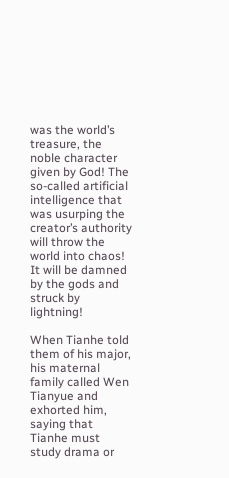was the world’s treasure, the noble character given by God! The so-called artificial intelligence that was usurping the creator’s authority will throw the world into chaos! It will be damned by the gods and struck by lightning!

When Tianhe told them of his major, his maternal family called Wen Tianyue and exhorted him, saying that Tianhe must study drama or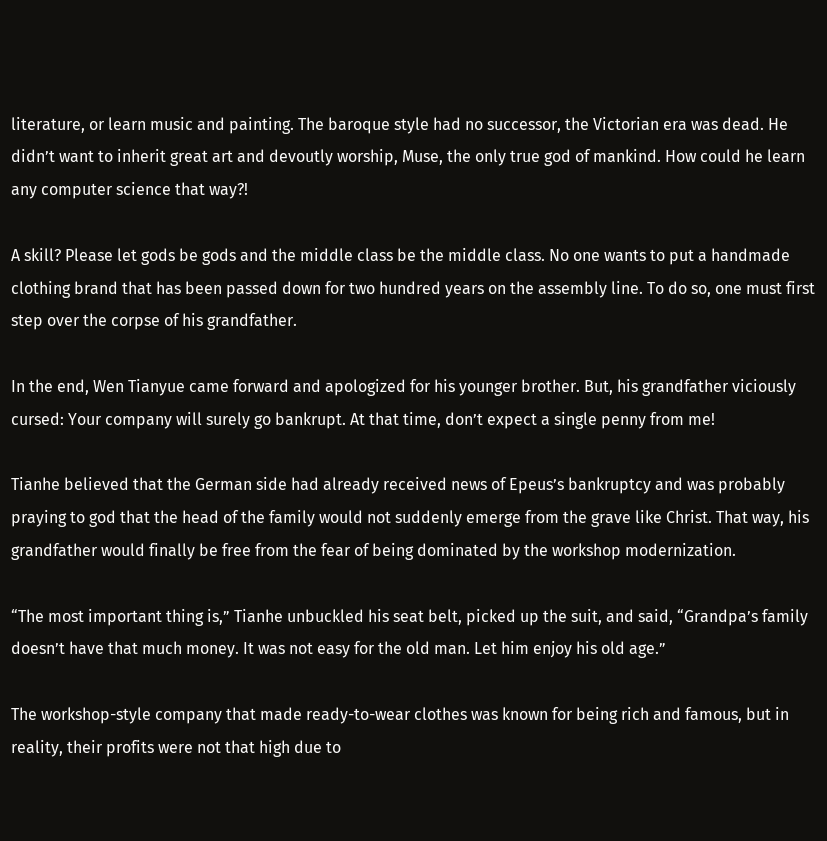literature, or learn music and painting. The baroque style had no successor, the Victorian era was dead. He didn’t want to inherit great art and devoutly worship, Muse, the only true god of mankind. How could he learn any computer science that way?!

A skill? Please let gods be gods and the middle class be the middle class. No one wants to put a handmade clothing brand that has been passed down for two hundred years on the assembly line. To do so, one must first step over the corpse of his grandfather.

In the end, Wen Tianyue came forward and apologized for his younger brother. But, his grandfather viciously cursed: Your company will surely go bankrupt. At that time, don’t expect a single penny from me!

Tianhe believed that the German side had already received news of Epeus’s bankruptcy and was probably praying to god that the head of the family would not suddenly emerge from the grave like Christ. That way, his grandfather would finally be free from the fear of being dominated by the workshop modernization.

“The most important thing is,” Tianhe unbuckled his seat belt, picked up the suit, and said, “Grandpa’s family doesn’t have that much money. It was not easy for the old man. Let him enjoy his old age.”

The workshop-style company that made ready-to-wear clothes was known for being rich and famous, but in reality, their profits were not that high due to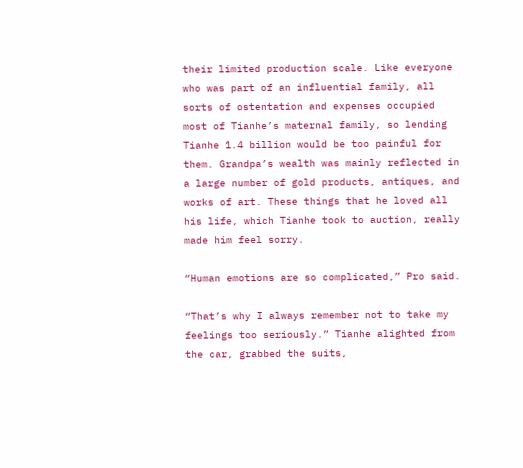their limited production scale. Like everyone who was part of an influential family, all sorts of ostentation and expenses occupied most of Tianhe’s maternal family, so lending Tianhe 1.4 billion would be too painful for them. Grandpa’s wealth was mainly reflected in a large number of gold products, antiques, and works of art. These things that he loved all his life, which Tianhe took to auction, really made him feel sorry.

“Human emotions are so complicated,” Pro said.

“That’s why I always remember not to take my feelings too seriously.” Tianhe alighted from the car, grabbed the suits,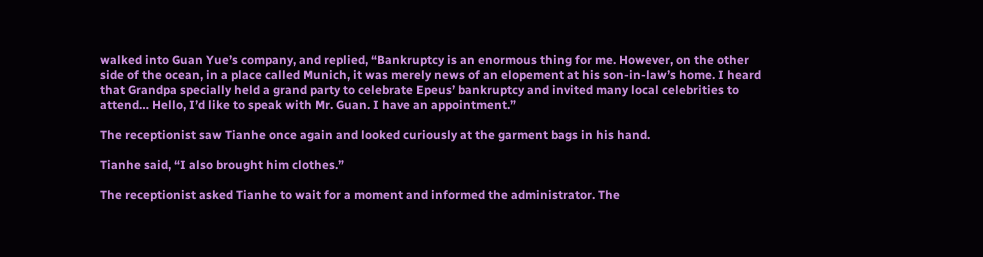walked into Guan Yue’s company, and replied, “Bankruptcy is an enormous thing for me. However, on the other side of the ocean, in a place called Munich, it was merely news of an elopement at his son-in-law’s home. I heard that Grandpa specially held a grand party to celebrate Epeus’ bankruptcy and invited many local celebrities to attend… Hello, I’d like to speak with Mr. Guan. I have an appointment.”

The receptionist saw Tianhe once again and looked curiously at the garment bags in his hand.

Tianhe said, “I also brought him clothes.”

The receptionist asked Tianhe to wait for a moment and informed the administrator. The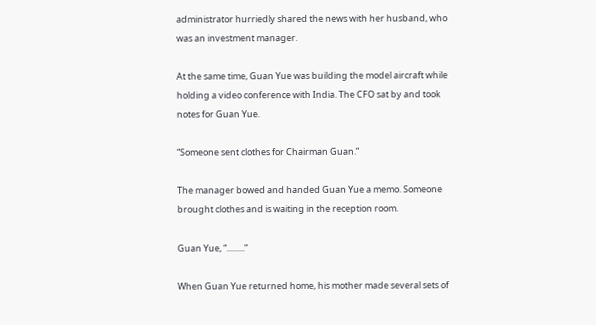administrator hurriedly shared the news with her husband, who was an investment manager.

At the same time, Guan Yue was building the model aircraft while holding a video conference with India. The CFO sat by and took notes for Guan Yue.

“Someone sent clothes for Chairman Guan.”

The manager bowed and handed Guan Yue a memo. Someone brought clothes and is waiting in the reception room.

Guan Yue, “.........”

When Guan Yue returned home, his mother made several sets of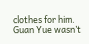clothes for him. Guan Yue wasn’t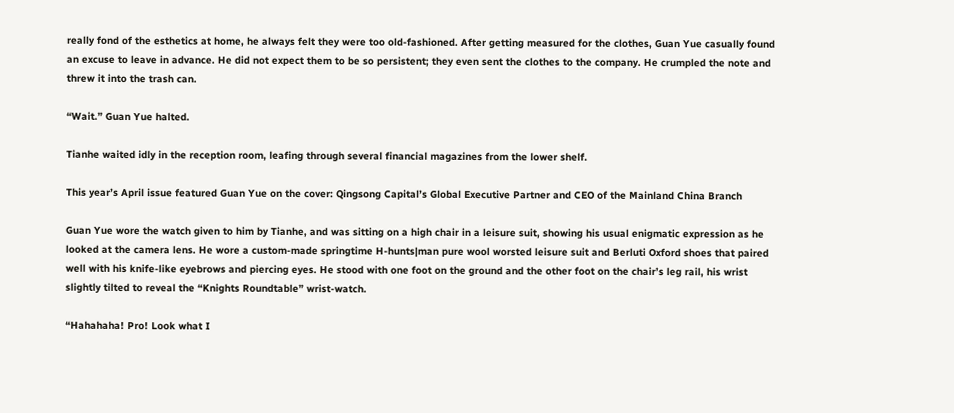really fond of the esthetics at home, he always felt they were too old-fashioned. After getting measured for the clothes, Guan Yue casually found an excuse to leave in advance. He did not expect them to be so persistent; they even sent the clothes to the company. He crumpled the note and threw it into the trash can.

“Wait.” Guan Yue halted.

Tianhe waited idly in the reception room, leafing through several financial magazines from the lower shelf.

This year’s April issue featured Guan Yue on the cover: Qingsong Capital’s Global Executive Partner and CEO of the Mainland China Branch

Guan Yue wore the watch given to him by Tianhe, and was sitting on a high chair in a leisure suit, showing his usual enigmatic expression as he looked at the camera lens. He wore a custom-made springtime H-hunts|man pure wool worsted leisure suit and Berluti Oxford shoes that paired well with his knife-like eyebrows and piercing eyes. He stood with one foot on the ground and the other foot on the chair’s leg rail, his wrist slightly tilted to reveal the “Knights Roundtable” wrist-watch.

“Hahahaha! Pro! Look what I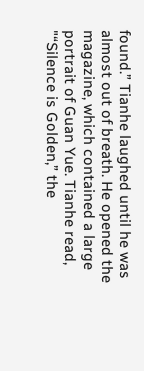found.” Tianhe laughed until he was almost out of breath. He opened the magazine, which contained a large portrait of Guan Yue. Tianhe read, "“Silence is Golden,” the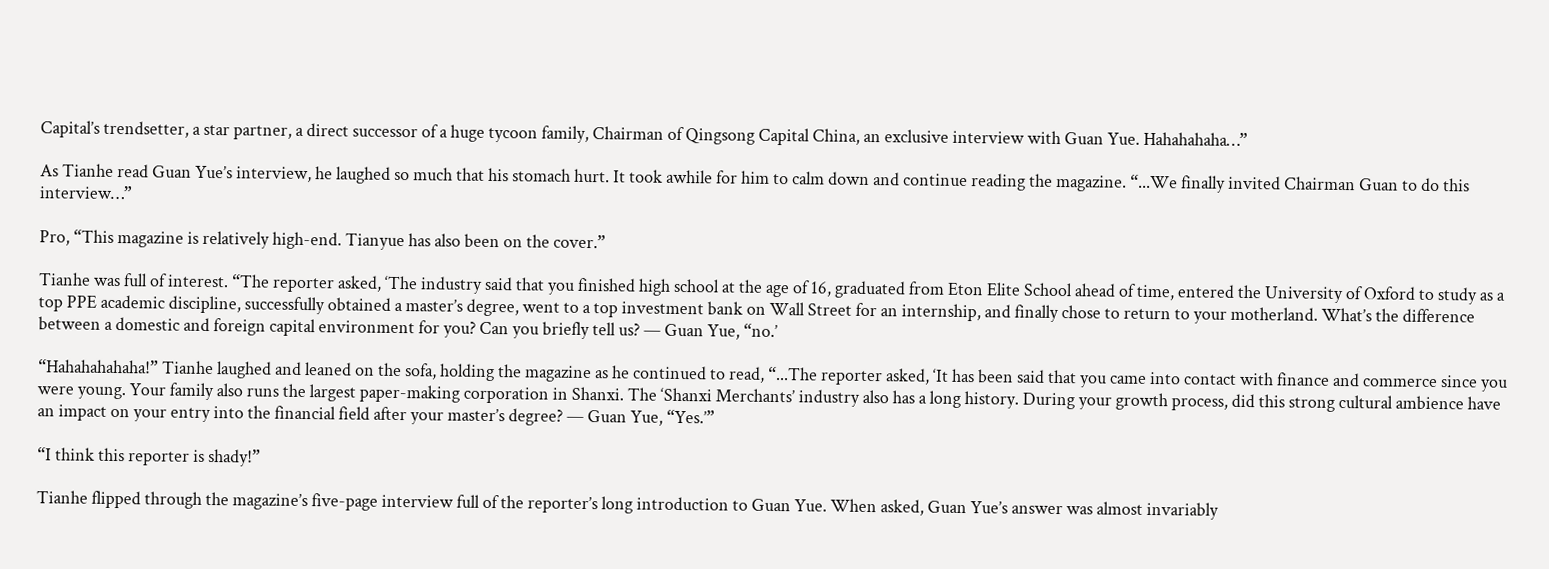Capital’s trendsetter, a star partner, a direct successor of a huge tycoon family, Chairman of Qingsong Capital China, an exclusive interview with Guan Yue. Hahahahaha…”

As Tianhe read Guan Yue’s interview, he laughed so much that his stomach hurt. It took awhile for him to calm down and continue reading the magazine. “...We finally invited Chairman Guan to do this interview…”

Pro, “This magazine is relatively high-end. Tianyue has also been on the cover.”

Tianhe was full of interest. “The reporter asked, ‘The industry said that you finished high school at the age of 16, graduated from Eton Elite School ahead of time, entered the University of Oxford to study as a top PPE academic discipline, successfully obtained a master’s degree, went to a top investment bank on Wall Street for an internship, and finally chose to return to your motherland. What’s the difference between a domestic and foreign capital environment for you? Can you briefly tell us? — Guan Yue, “no.’

“Hahahahahaha!” Tianhe laughed and leaned on the sofa, holding the magazine as he continued to read, “...The reporter asked, ‘It has been said that you came into contact with finance and commerce since you were young. Your family also runs the largest paper-making corporation in Shanxi. The ‘Shanxi Merchants’ industry also has a long history. During your growth process, did this strong cultural ambience have an impact on your entry into the financial field after your master’s degree? — Guan Yue, “Yes.’”

“I think this reporter is shady!”

Tianhe flipped through the magazine’s five-page interview full of the reporter’s long introduction to Guan Yue. When asked, Guan Yue’s answer was almost invariably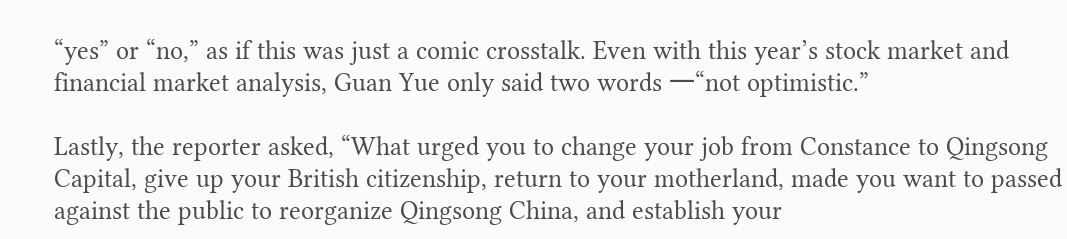“yes” or “no,” as if this was just a comic crosstalk. Even with this year’s stock market and financial market analysis, Guan Yue only said two words 一“not optimistic.”

Lastly, the reporter asked, “What urged you to change your job from Constance to Qingsong Capital, give up your British citizenship, return to your motherland, made you want to passed against the public to reorganize Qingsong China, and establish your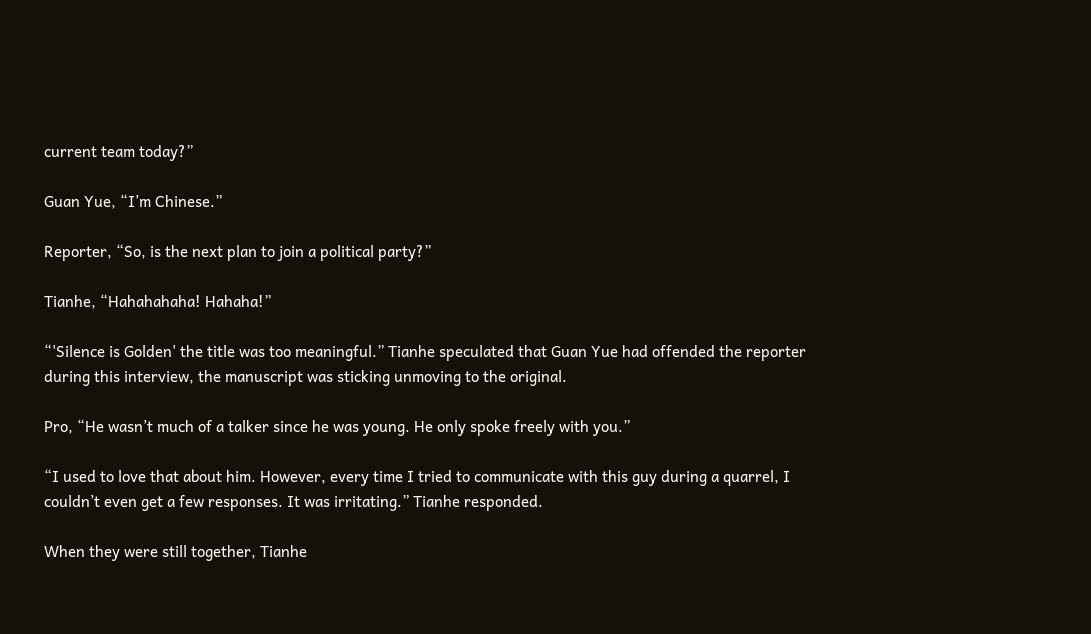current team today?”

Guan Yue, “I’m Chinese.”

Reporter, “So, is the next plan to join a political party?”

Tianhe, “Hahahahaha! Hahaha!”

“'Silence is Golden' the title was too meaningful.” Tianhe speculated that Guan Yue had offended the reporter during this interview, the manuscript was sticking unmoving to the original.

Pro, “He wasn’t much of a talker since he was young. He only spoke freely with you.”

“I used to love that about him. However, every time I tried to communicate with this guy during a quarrel, I couldn’t even get a few responses. It was irritating.” Tianhe responded.

When they were still together, Tianhe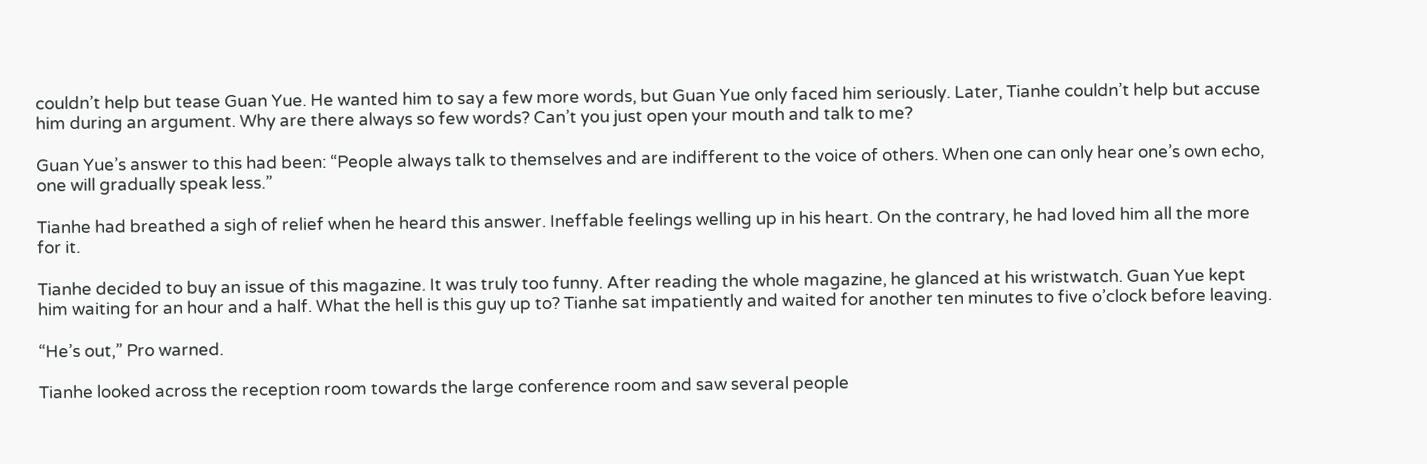couldn’t help but tease Guan Yue. He wanted him to say a few more words, but Guan Yue only faced him seriously. Later, Tianhe couldn’t help but accuse him during an argument. Why are there always so few words? Can’t you just open your mouth and talk to me?

Guan Yue’s answer to this had been: “People always talk to themselves and are indifferent to the voice of others. When one can only hear one’s own echo, one will gradually speak less.”

Tianhe had breathed a sigh of relief when he heard this answer. Ineffable feelings welling up in his heart. On the contrary, he had loved him all the more for it.

Tianhe decided to buy an issue of this magazine. It was truly too funny. After reading the whole magazine, he glanced at his wristwatch. Guan Yue kept him waiting for an hour and a half. What the hell is this guy up to? Tianhe sat impatiently and waited for another ten minutes to five o’clock before leaving.

“He’s out,” Pro warned.

Tianhe looked across the reception room towards the large conference room and saw several people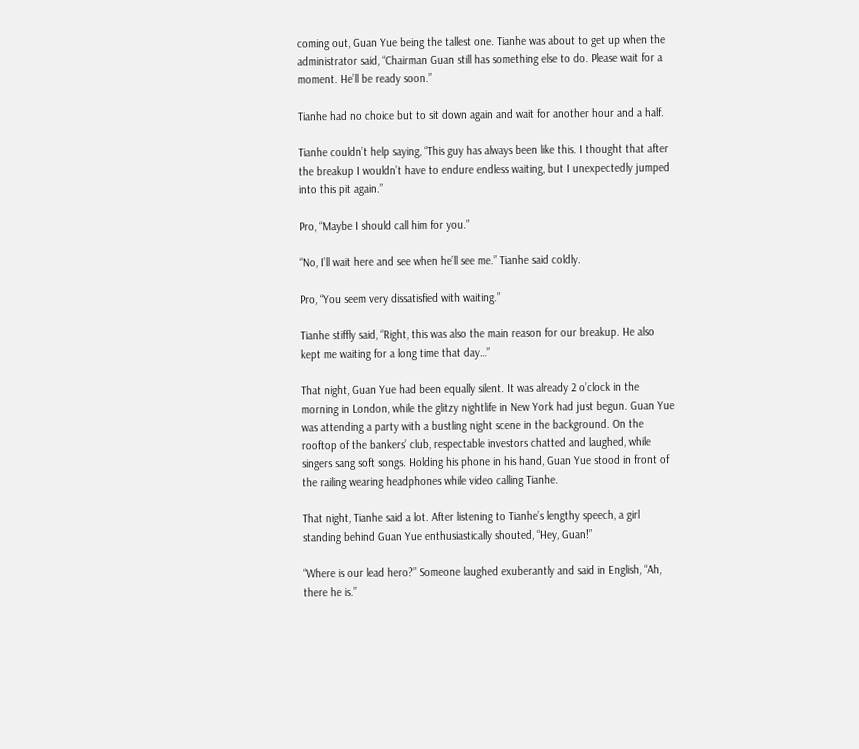coming out, Guan Yue being the tallest one. Tianhe was about to get up when the administrator said, “Chairman Guan still has something else to do. Please wait for a moment. He’ll be ready soon.”

Tianhe had no choice but to sit down again and wait for another hour and a half.

Tianhe couldn’t help saying, “This guy has always been like this. I thought that after the breakup I wouldn’t have to endure endless waiting, but I unexpectedly jumped into this pit again.”

Pro, “Maybe I should call him for you.”

“No, I’ll wait here and see when he’ll see me.” Tianhe said coldly.

Pro, “You seem very dissatisfied with waiting.”

Tianhe stiffly said, “Right, this was also the main reason for our breakup. He also kept me waiting for a long time that day…”

That night, Guan Yue had been equally silent. It was already 2 o’clock in the morning in London, while the glitzy nightlife in New York had just begun. Guan Yue was attending a party with a bustling night scene in the background. On the rooftop of the bankers’ club, respectable investors chatted and laughed, while singers sang soft songs. Holding his phone in his hand, Guan Yue stood in front of the railing wearing headphones while video calling Tianhe.

That night, Tianhe said a lot. After listening to Tianhe’s lengthy speech, a girl standing behind Guan Yue enthusiastically shouted, “Hey, Guan!”

“Where is our lead hero?” Someone laughed exuberantly and said in English, “Ah, there he is.”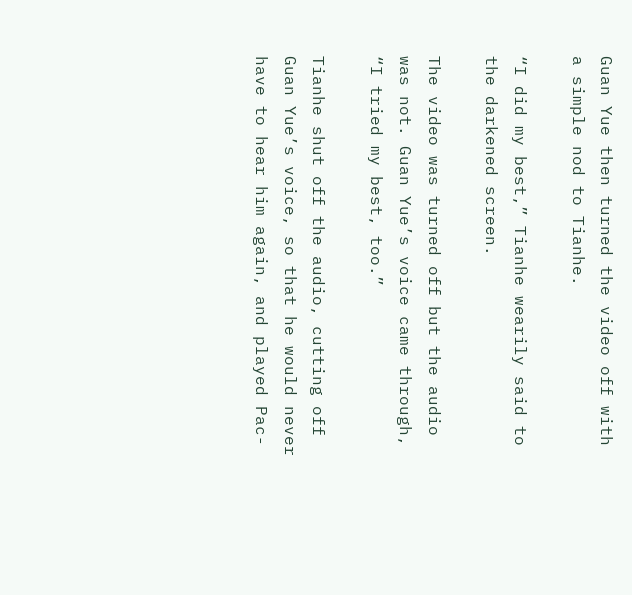Guan Yue then turned the video off with a simple nod to Tianhe.

“I did my best,” Tianhe wearily said to the darkened screen.

The video was turned off but the audio was not. Guan Yue’s voice came through, “I tried my best, too.”

Tianhe shut off the audio, cutting off Guan Yue’s voice, so that he would never have to hear him again, and played Pac-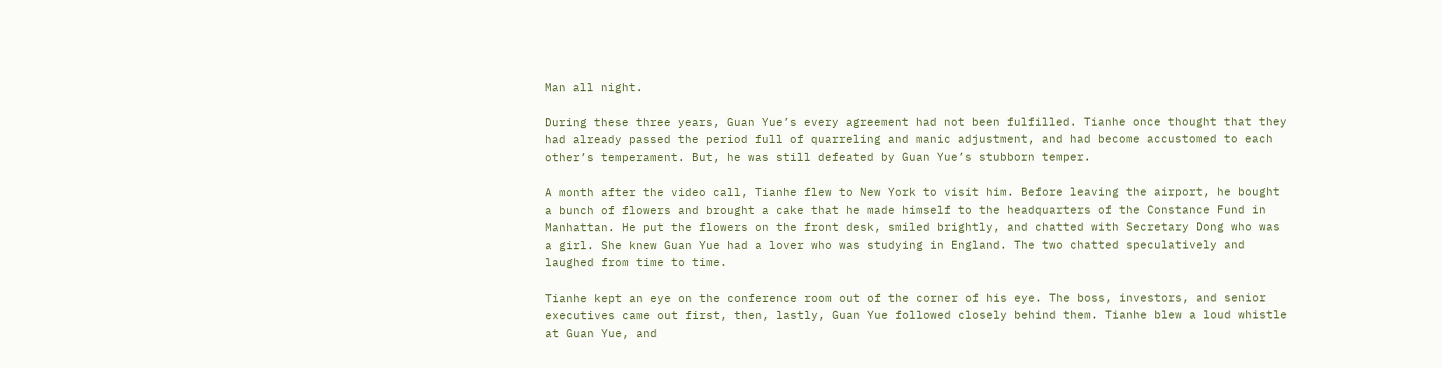Man all night.

During these three years, Guan Yue’s every agreement had not been fulfilled. Tianhe once thought that they had already passed the period full of quarreling and manic adjustment, and had become accustomed to each other’s temperament. But, he was still defeated by Guan Yue’s stubborn temper.

A month after the video call, Tianhe flew to New York to visit him. Before leaving the airport, he bought a bunch of flowers and brought a cake that he made himself to the headquarters of the Constance Fund in Manhattan. He put the flowers on the front desk, smiled brightly, and chatted with Secretary Dong who was a girl. She knew Guan Yue had a lover who was studying in England. The two chatted speculatively and laughed from time to time.

Tianhe kept an eye on the conference room out of the corner of his eye. The boss, investors, and senior executives came out first, then, lastly, Guan Yue followed closely behind them. Tianhe blew a loud whistle at Guan Yue, and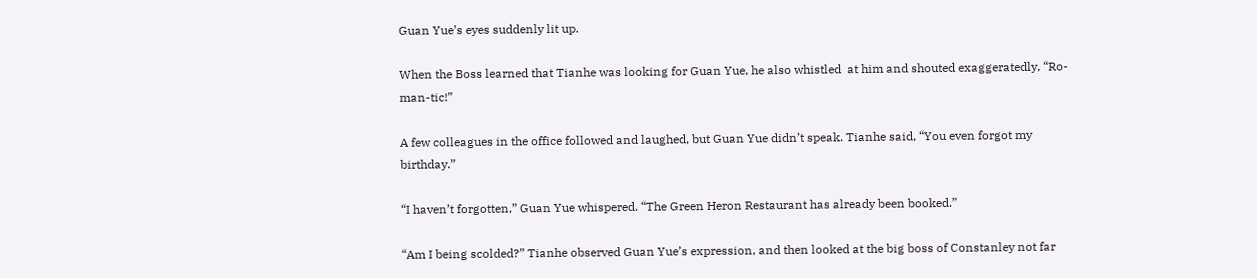Guan Yue’s eyes suddenly lit up.

When the Boss learned that Tianhe was looking for Guan Yue, he also whistled  at him and shouted exaggeratedly, “Ro-man-tic!”

A few colleagues in the office followed and laughed, but Guan Yue didn’t speak. Tianhe said, “You even forgot my birthday.”

“I haven’t forgotten,” Guan Yue whispered. “The Green Heron Restaurant has already been booked.”

“Am I being scolded?” Tianhe observed Guan Yue’s expression, and then looked at the big boss of Constanley not far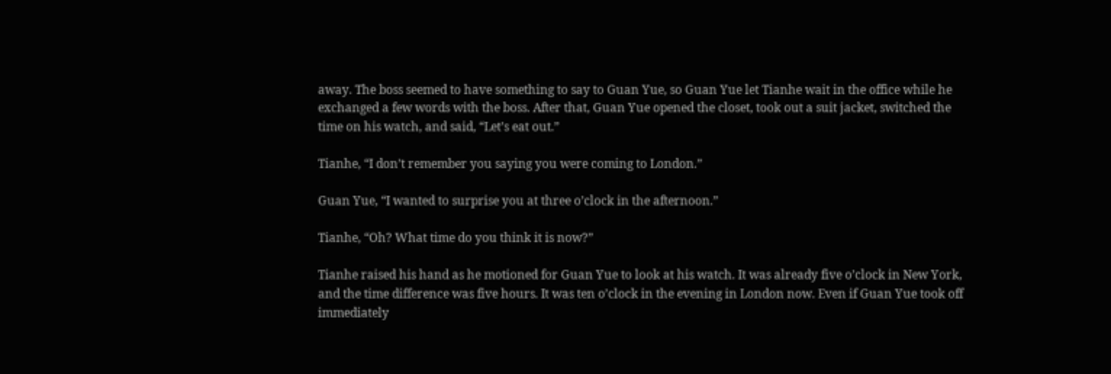away. The boss seemed to have something to say to Guan Yue, so Guan Yue let Tianhe wait in the office while he exchanged a few words with the boss. After that, Guan Yue opened the closet, took out a suit jacket, switched the time on his watch, and said, “Let’s eat out.”

Tianhe, “I don’t remember you saying you were coming to London.”

Guan Yue, “I wanted to surprise you at three o’clock in the afternoon.”

Tianhe, “Oh? What time do you think it is now?”

Tianhe raised his hand as he motioned for Guan Yue to look at his watch. It was already five o’clock in New York, and the time difference was five hours. It was ten o’clock in the evening in London now. Even if Guan Yue took off immediately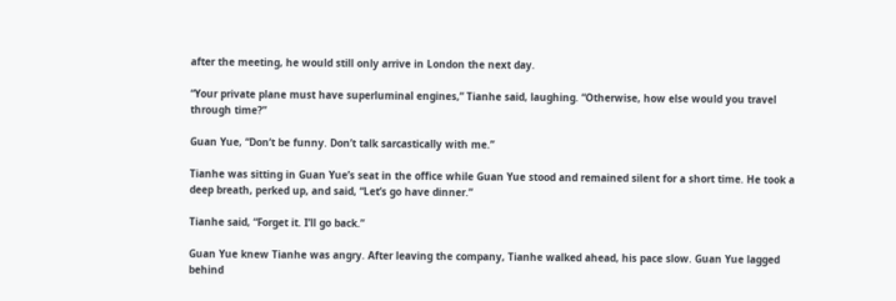after the meeting, he would still only arrive in London the next day.

“Your private plane must have superluminal engines,” Tianhe said, laughing. “Otherwise, how else would you travel through time?”

Guan Yue, “Don’t be funny. Don’t talk sarcastically with me.”

Tianhe was sitting in Guan Yue’s seat in the office while Guan Yue stood and remained silent for a short time. He took a deep breath, perked up, and said, “Let’s go have dinner.”

Tianhe said, “Forget it. I’ll go back.”

Guan Yue knew Tianhe was angry. After leaving the company, Tianhe walked ahead, his pace slow. Guan Yue lagged behind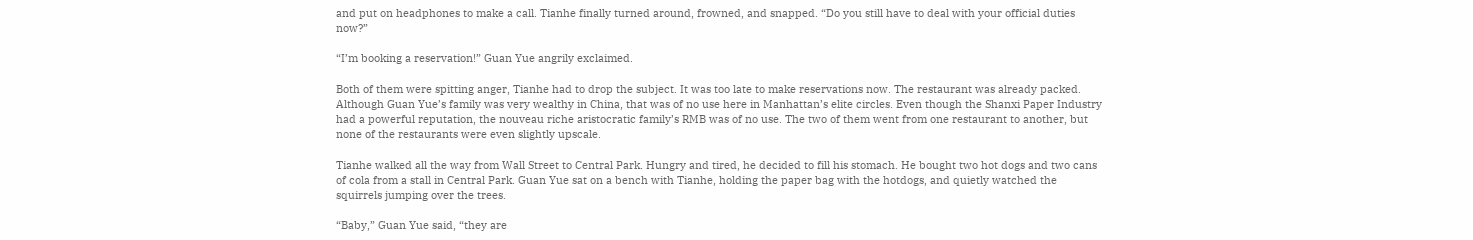and put on headphones to make a call. Tianhe finally turned around, frowned, and snapped. “Do you still have to deal with your official duties now?”

“I’m booking a reservation!” Guan Yue angrily exclaimed.

Both of them were spitting anger, Tianhe had to drop the subject. It was too late to make reservations now. The restaurant was already packed. Although Guan Yue’s family was very wealthy in China, that was of no use here in Manhattan’s elite circles. Even though the Shanxi Paper Industry had a powerful reputation, the nouveau riche aristocratic family’s RMB was of no use. The two of them went from one restaurant to another, but none of the restaurants were even slightly upscale.

Tianhe walked all the way from Wall Street to Central Park. Hungry and tired, he decided to fill his stomach. He bought two hot dogs and two cans of cola from a stall in Central Park. Guan Yue sat on a bench with Tianhe, holding the paper bag with the hotdogs, and quietly watched the squirrels jumping over the trees.

“Baby,” Guan Yue said, “they are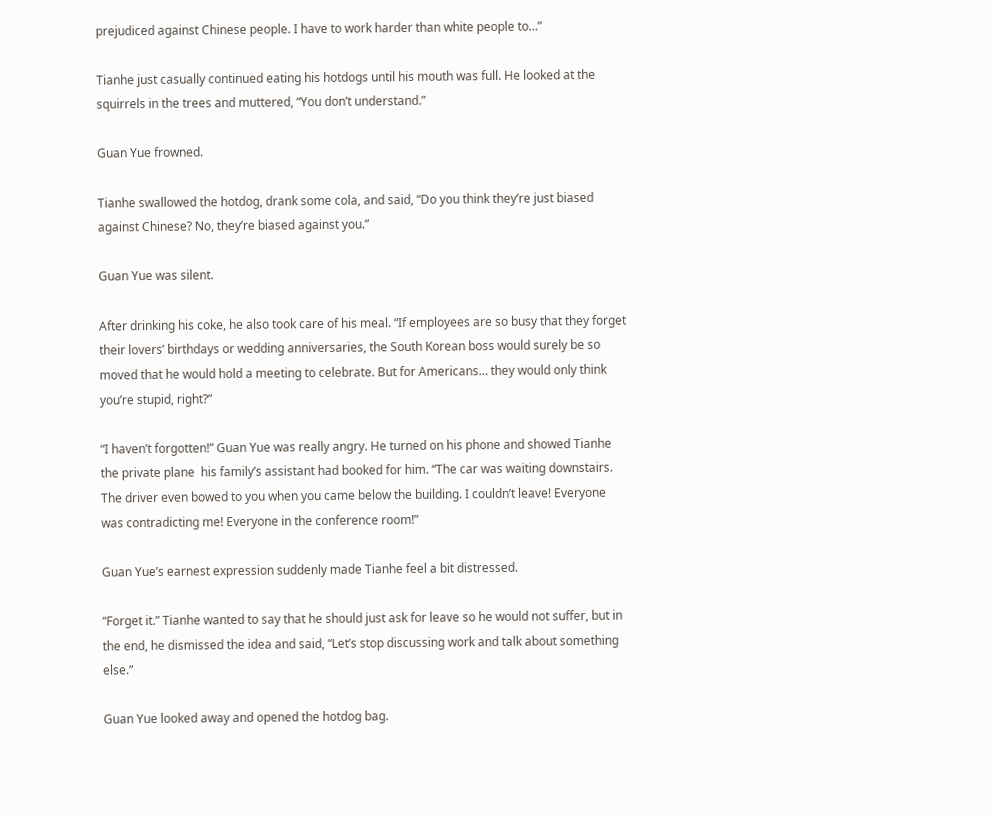prejudiced against Chinese people. I have to work harder than white people to…”

Tianhe just casually continued eating his hotdogs until his mouth was full. He looked at the squirrels in the trees and muttered, “You don’t understand.”

Guan Yue frowned.

Tianhe swallowed the hotdog, drank some cola, and said, “Do you think they’re just biased against Chinese? No, they’re biased against you.”

Guan Yue was silent.

After drinking his coke, he also took care of his meal. “If employees are so busy that they forget their lovers’ birthdays or wedding anniversaries, the South Korean boss would surely be so moved that he would hold a meeting to celebrate. But for Americans… they would only think you’re stupid, right?”

“I haven’t forgotten!” Guan Yue was really angry. He turned on his phone and showed Tianhe the private plane  his family’s assistant had booked for him. “The car was waiting downstairs. The driver even bowed to you when you came below the building. I couldn’t leave! Everyone was contradicting me! Everyone in the conference room!”

Guan Yue’s earnest expression suddenly made Tianhe feel a bit distressed.

“Forget it.” Tianhe wanted to say that he should just ask for leave so he would not suffer, but in the end, he dismissed the idea and said, “Let’s stop discussing work and talk about something else.”

Guan Yue looked away and opened the hotdog bag.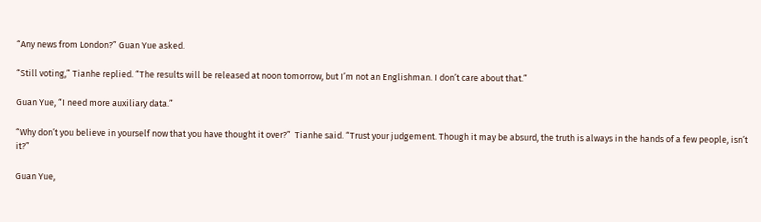“Any news from London?” Guan Yue asked.

“Still voting,” Tianhe replied. “The results will be released at noon tomorrow, but I’m not an Englishman. I don’t care about that.”

Guan Yue, “I need more auxiliary data.”

“Why don’t you believe in yourself now that you have thought it over?”  Tianhe said. “Trust your judgement. Though it may be absurd, the truth is always in the hands of a few people, isn’t it?”

Guan Yue,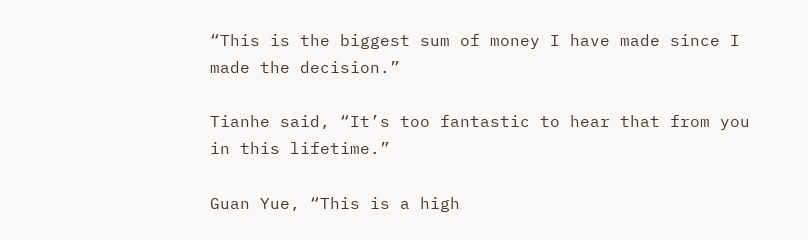“This is the biggest sum of money I have made since I made the decision.”

Tianhe said, “It’s too fantastic to hear that from you in this lifetime.”

Guan Yue, “This is a high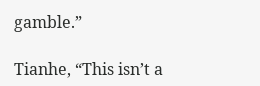gamble.”

Tianhe, “This isn’t a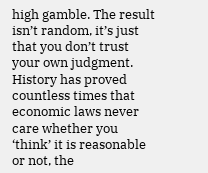high gamble. The result isn’t random, it’s just that you don’t trust your own judgment. History has proved countless times that economic laws never care whether you ‘think’ it is reasonable or not, the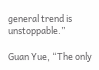general trend is unstoppable.”

Guan Yue, “The only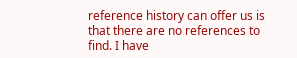reference history can offer us is that there are no references to find. I have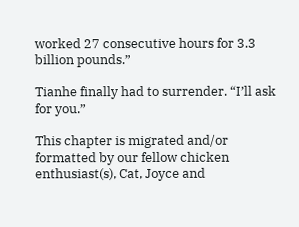worked 27 consecutive hours for 3.3 billion pounds.”

Tianhe finally had to surrender. “I’ll ask for you.”

This chapter is migrated and/or formatted by our fellow chicken enthusiast(s), Cat, Joyce and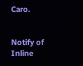Caro.


Notify of
Inline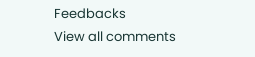Feedbacks
View all comments